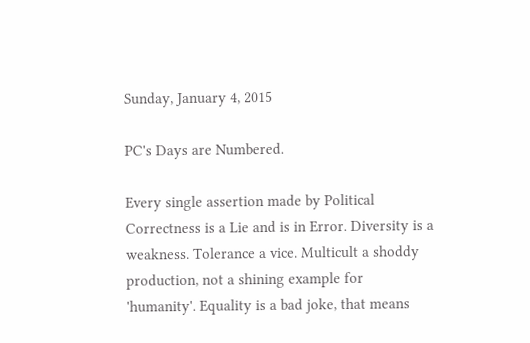Sunday, January 4, 2015

PC's Days are Numbered.

Every single assertion made by Political Correctness is a Lie and is in Error. Diversity is a weakness. Tolerance a vice. Multicult a shoddy production, not a shining example for 'humanity'. Equality is a bad joke, that means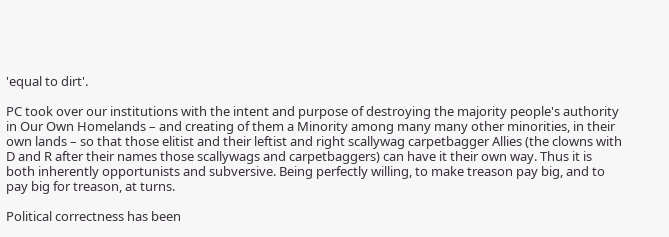'equal to dirt'.

PC took over our institutions with the intent and purpose of destroying the majority people's authority in Our Own Homelands – and creating of them a Minority among many many other minorities, in their own lands – so that those elitist and their leftist and right scallywag carpetbagger Allies (the clowns with D and R after their names those scallywags and carpetbaggers) can have it their own way. Thus it is both inherently opportunists and subversive. Being perfectly willing, to make treason pay big, and to pay big for treason, at turns.

Political correctness has been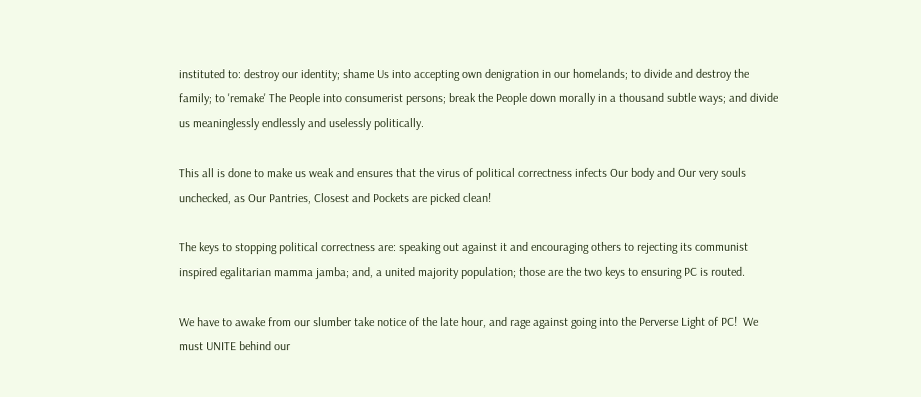instituted to: destroy our identity; shame Us into accepting own denigration in our homelands; to divide and destroy the family; to 'remake' The People into consumerist persons; break the People down morally in a thousand subtle ways; and divide us meaninglessly endlessly and uselessly politically.

This all is done to make us weak and ensures that the virus of political correctness infects Our body and Our very souls unchecked, as Our Pantries, Closest and Pockets are picked clean!

The keys to stopping political correctness are: speaking out against it and encouraging others to rejecting its communist inspired egalitarian mamma jamba; and, a united majority population; those are the two keys to ensuring PC is routed.

We have to awake from our slumber take notice of the late hour, and rage against going into the Perverse Light of PC!  We must UNITE behind our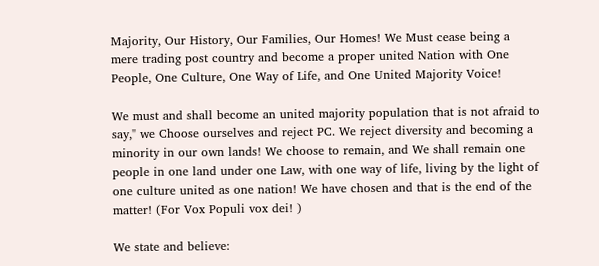Majority, Our History, Our Families, Our Homes! We Must cease being a mere trading post country and become a proper united Nation with One People, One Culture, One Way of Life, and One United Majority Voice!

We must and shall become an united majority population that is not afraid to say," we Choose ourselves and reject PC. We reject diversity and becoming a minority in our own lands! We choose to remain, and We shall remain one people in one land under one Law, with one way of life, living by the light of one culture united as one nation! We have chosen and that is the end of the matter! (For Vox Populi vox dei! )

We state and believe: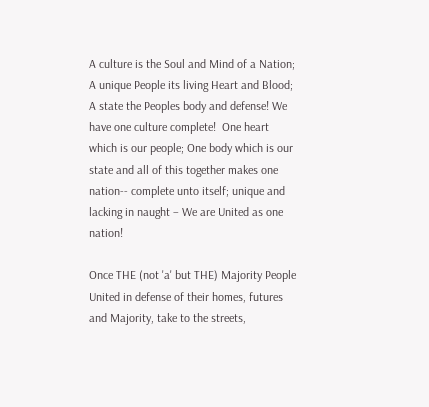A culture is the Soul and Mind of a Nation; A unique People its living Heart and Blood; A state the Peoples body and defense! We have one culture complete!  One heart which is our people; One body which is our state and all of this together makes one nation-- complete unto itself; unique and lacking in naught – We are United as one nation!

Once THE (not 'a' but THE) Majority People United in defense of their homes, futures and Majority, take to the streets,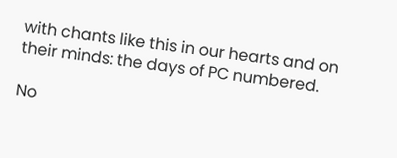with chants like this in our hearts and on their minds: the days of PC numbered.

No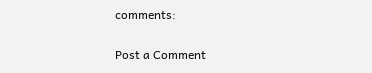comments:

Post a Comment